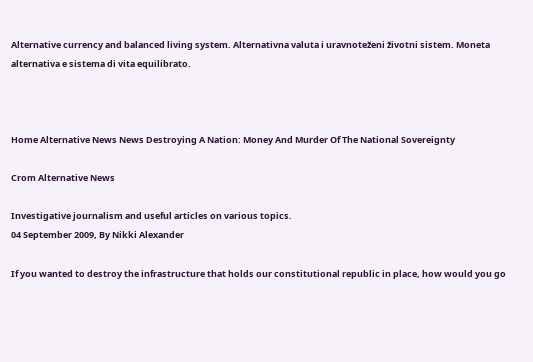Alternative currency and balanced living system. Alternativna valuta i uravnoteženi životni sistem. Moneta alternativa e sistema di vita equilibrato.



Home Alternative News News Destroying A Nation: Money And Murder Of The National Sovereignty

Crom Alternative News

Investigative journalism and useful articles on various topics.
04 September 2009, By Nikki Alexander

If you wanted to destroy the infrastructure that holds our constitutional republic in place, how would you go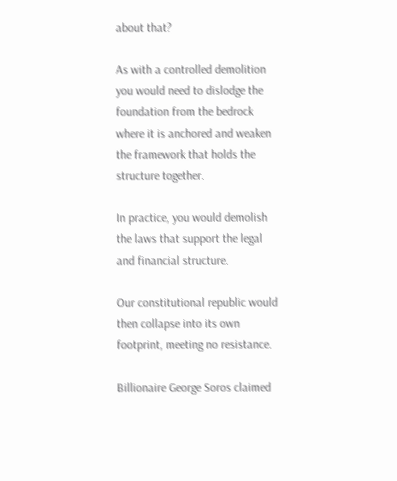about that?

As with a controlled demolition you would need to dislodge the foundation from the bedrock where it is anchored and weaken the framework that holds the structure together.

In practice, you would demolish the laws that support the legal and financial structure.

Our constitutional republic would then collapse into its own footprint, meeting no resistance.

Billionaire George Soros claimed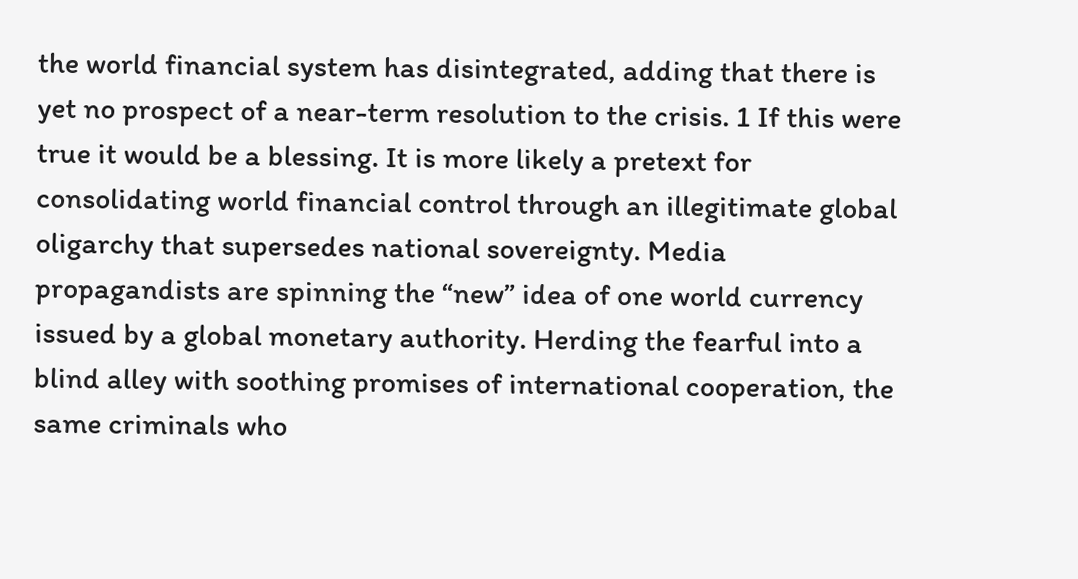the world financial system has disintegrated, adding that there is yet no prospect of a near-term resolution to the crisis. 1 If this were true it would be a blessing. It is more likely a pretext for consolidating world financial control through an illegitimate global oligarchy that supersedes national sovereignty. Media propagandists are spinning the “new” idea of one world currency issued by a global monetary authority. Herding the fearful into a blind alley with soothing promises of international cooperation, the same criminals who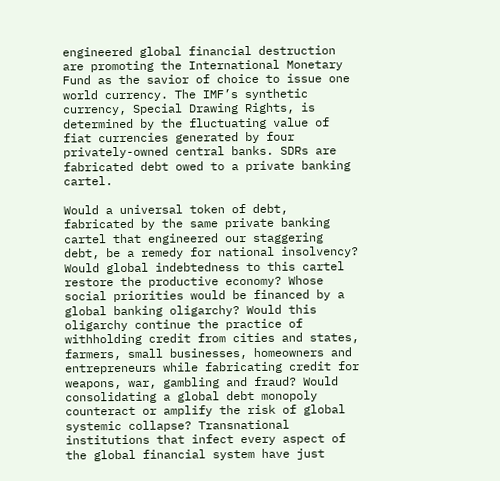engineered global financial destruction are promoting the International Monetary Fund as the savior of choice to issue one world currency. The IMF’s synthetic currency, Special Drawing Rights, is determined by the fluctuating value of fiat currencies generated by four privately-owned central banks. SDRs are fabricated debt owed to a private banking cartel.

Would a universal token of debt, fabricated by the same private banking cartel that engineered our staggering debt, be a remedy for national insolvency? Would global indebtedness to this cartel restore the productive economy? Whose social priorities would be financed by a global banking oligarchy? Would this oligarchy continue the practice of withholding credit from cities and states, farmers, small businesses, homeowners and entrepreneurs while fabricating credit for weapons, war, gambling and fraud? Would consolidating a global debt monopoly counteract or amplify the risk of global systemic collapse? Transnational institutions that infect every aspect of the global financial system have just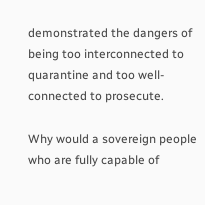demonstrated the dangers of being too interconnected to quarantine and too well-connected to prosecute.

Why would a sovereign people who are fully capable of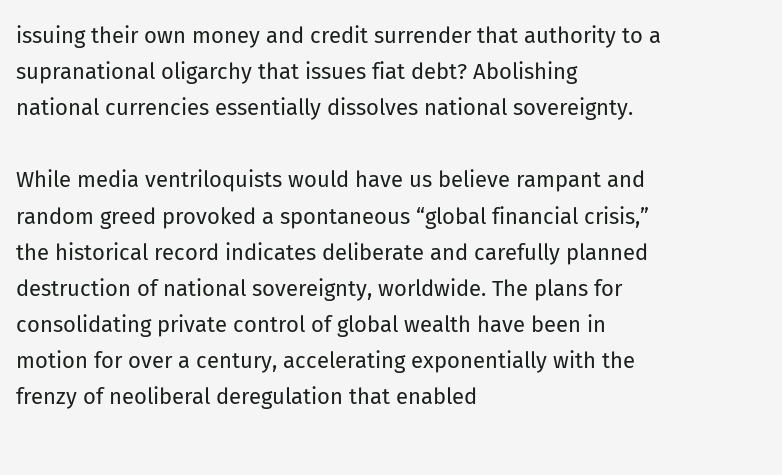issuing their own money and credit surrender that authority to a supranational oligarchy that issues fiat debt? Abolishing national currencies essentially dissolves national sovereignty.

While media ventriloquists would have us believe rampant and random greed provoked a spontaneous “global financial crisis,” the historical record indicates deliberate and carefully planned destruction of national sovereignty, worldwide. The plans for consolidating private control of global wealth have been in motion for over a century, accelerating exponentially with the frenzy of neoliberal deregulation that enabled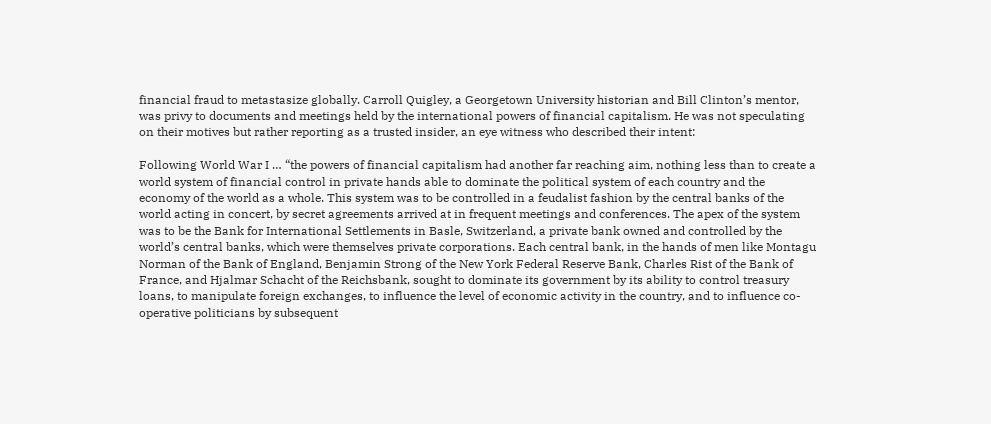financial fraud to metastasize globally. Carroll Quigley, a Georgetown University historian and Bill Clinton’s mentor, was privy to documents and meetings held by the international powers of financial capitalism. He was not speculating on their motives but rather reporting as a trusted insider, an eye witness who described their intent:

Following World War I … “the powers of financial capitalism had another far reaching aim, nothing less than to create a world system of financial control in private hands able to dominate the political system of each country and the economy of the world as a whole. This system was to be controlled in a feudalist fashion by the central banks of the world acting in concert, by secret agreements arrived at in frequent meetings and conferences. The apex of the system was to be the Bank for International Settlements in Basle, Switzerland, a private bank owned and controlled by the world’s central banks, which were themselves private corporations. Each central bank, in the hands of men like Montagu Norman of the Bank of England, Benjamin Strong of the New York Federal Reserve Bank, Charles Rist of the Bank of France, and Hjalmar Schacht of the Reichsbank, sought to dominate its government by its ability to control treasury loans, to manipulate foreign exchanges, to influence the level of economic activity in the country, and to influence co-operative politicians by subsequent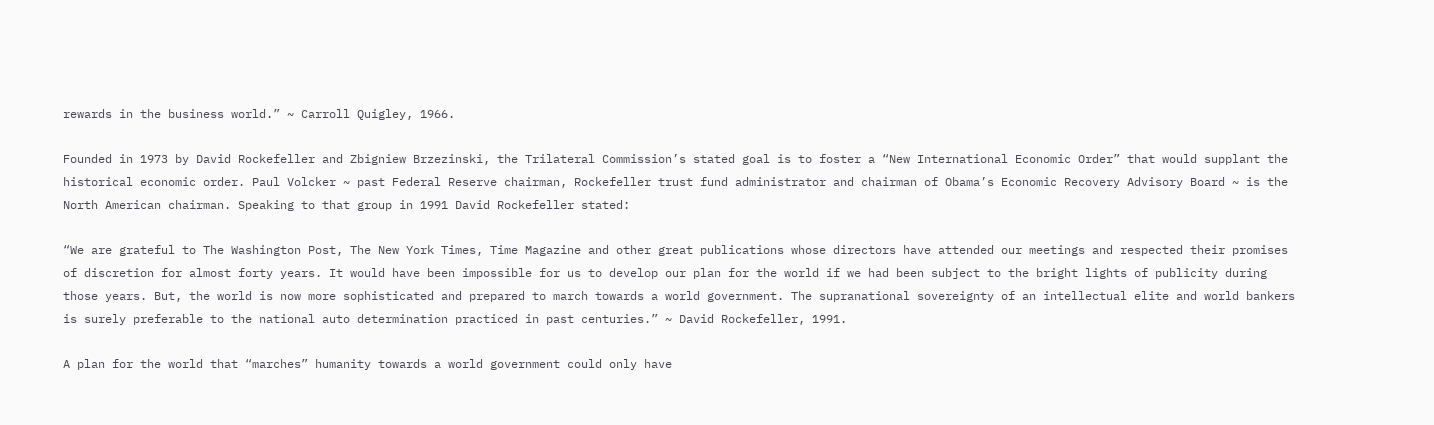rewards in the business world.” ~ Carroll Quigley, 1966.

Founded in 1973 by David Rockefeller and Zbigniew Brzezinski, the Trilateral Commission’s stated goal is to foster a “New International Economic Order” that would supplant the historical economic order. Paul Volcker ~ past Federal Reserve chairman, Rockefeller trust fund administrator and chairman of Obama’s Economic Recovery Advisory Board ~ is the North American chairman. Speaking to that group in 1991 David Rockefeller stated:

“We are grateful to The Washington Post, The New York Times, Time Magazine and other great publications whose directors have attended our meetings and respected their promises of discretion for almost forty years. It would have been impossible for us to develop our plan for the world if we had been subject to the bright lights of publicity during those years. But, the world is now more sophisticated and prepared to march towards a world government. The supranational sovereignty of an intellectual elite and world bankers is surely preferable to the national auto determination practiced in past centuries.” ~ David Rockefeller, 1991.

A plan for the world that “marches” humanity towards a world government could only have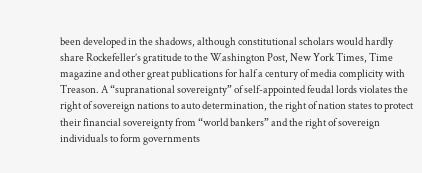been developed in the shadows, although constitutional scholars would hardly share Rockefeller’s gratitude to the Washington Post, New York Times, Time magazine and other great publications for half a century of media complicity with Treason. A “supranational sovereignty” of self-appointed feudal lords violates the right of sovereign nations to auto determination, the right of nation states to protect their financial sovereignty from “world bankers” and the right of sovereign individuals to form governments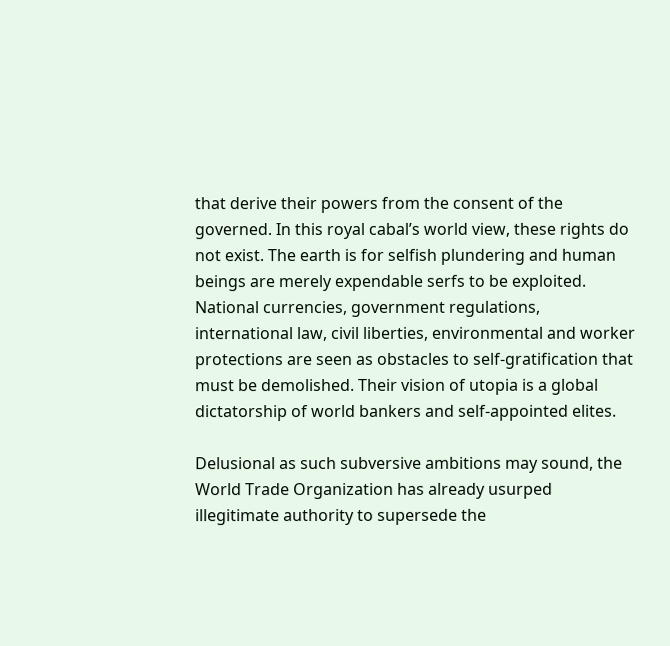that derive their powers from the consent of the governed. In this royal cabal’s world view, these rights do not exist. The earth is for selfish plundering and human beings are merely expendable serfs to be exploited. National currencies, government regulations, international law, civil liberties, environmental and worker protections are seen as obstacles to self-gratification that must be demolished. Their vision of utopia is a global dictatorship of world bankers and self-appointed elites.

Delusional as such subversive ambitions may sound, the World Trade Organization has already usurped illegitimate authority to supersede the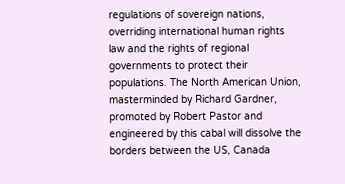regulations of sovereign nations, overriding international human rights law and the rights of regional governments to protect their populations. The North American Union, masterminded by Richard Gardner, promoted by Robert Pastor and engineered by this cabal will dissolve the borders between the US, Canada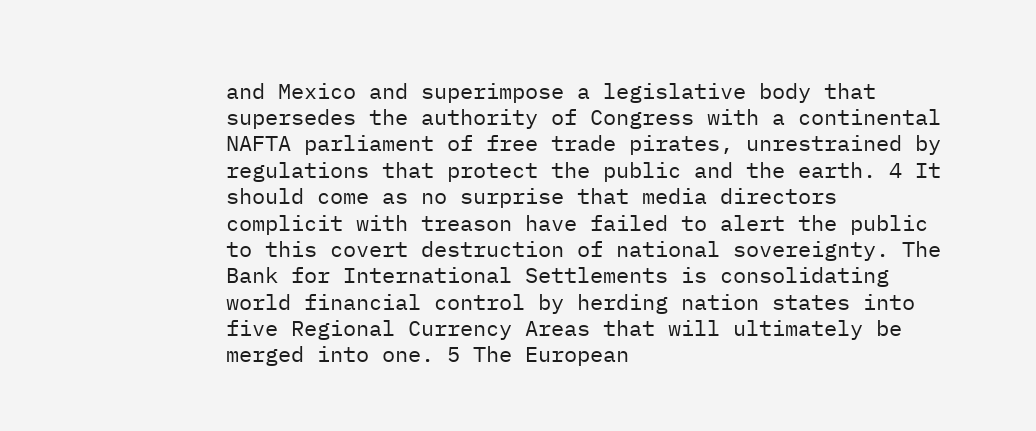and Mexico and superimpose a legislative body that supersedes the authority of Congress with a continental NAFTA parliament of free trade pirates, unrestrained by regulations that protect the public and the earth. 4 It should come as no surprise that media directors complicit with treason have failed to alert the public to this covert destruction of national sovereignty. The Bank for International Settlements is consolidating world financial control by herding nation states into five Regional Currency Areas that will ultimately be merged into one. 5 The European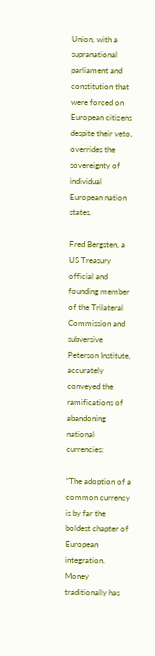Union, with a supranational parliament and constitution that were forced on European citizens despite their veto, overrides the sovereignty of individual European nation states.

Fred Bergsten, a US Treasury official and founding member of the Trilateral Commission and subversive Peterson Institute, accurately conveyed the ramifications of abandoning national currencies:

“The adoption of a common currency is by far the boldest chapter of European integration. Money traditionally has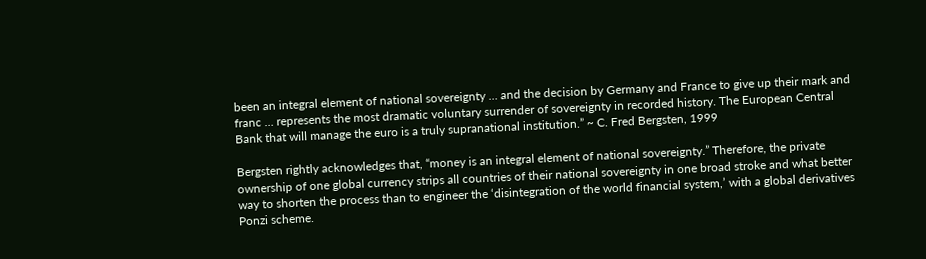been an integral element of national sovereignty … and the decision by Germany and France to give up their mark and franc … represents the most dramatic voluntary surrender of sovereignty in recorded history. The European Central Bank that will manage the euro is a truly supranational institution.” ~ C. Fred Bergsten, 1999

Bergsten rightly acknowledges that, “money is an integral element of national sovereignty.” Therefore, the private ownership of one global currency strips all countries of their national sovereignty in one broad stroke and what better way to shorten the process than to engineer the ‘disintegration of the world financial system,’ with a global derivatives Ponzi scheme.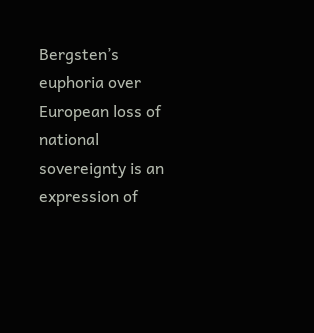Bergsten’s euphoria over European loss of national sovereignty is an expression of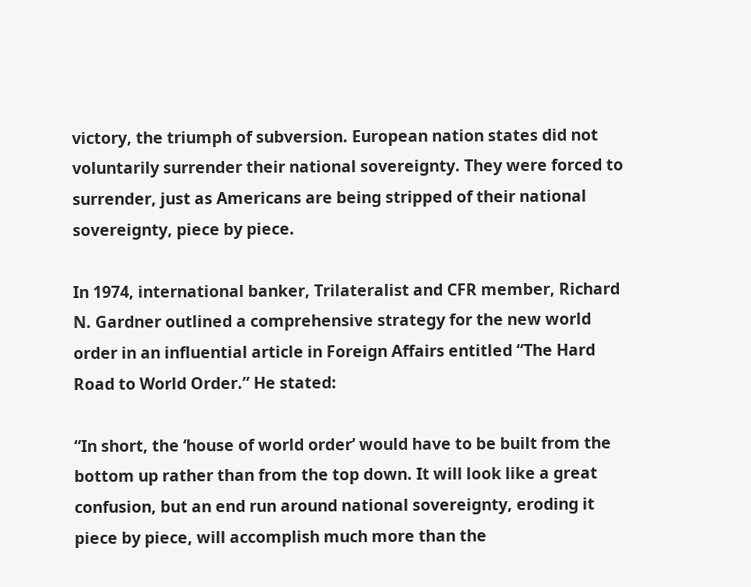victory, the triumph of subversion. European nation states did not voluntarily surrender their national sovereignty. They were forced to surrender, just as Americans are being stripped of their national sovereignty, piece by piece.

In 1974, international banker, Trilateralist and CFR member, Richard N. Gardner outlined a comprehensive strategy for the new world order in an influential article in Foreign Affairs entitled “The Hard Road to World Order.” He stated:

“In short, the ‘house of world order’ would have to be built from the bottom up rather than from the top down. It will look like a great confusion, but an end run around national sovereignty, eroding it piece by piece, will accomplish much more than the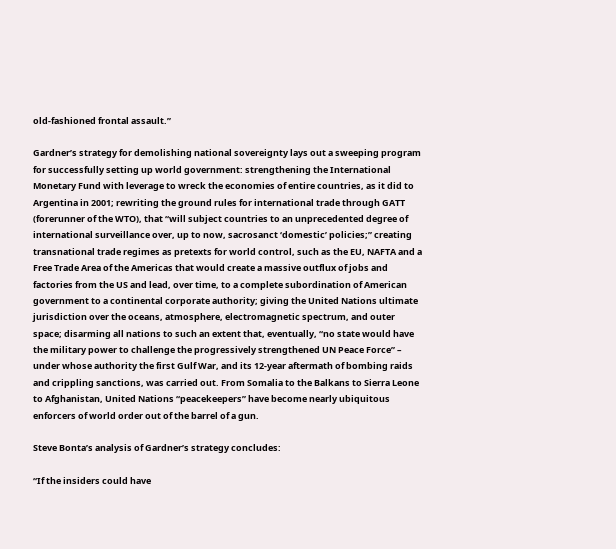old-fashioned frontal assault.”

Gardner’s strategy for demolishing national sovereignty lays out a sweeping program for successfully setting up world government: strengthening the International Monetary Fund with leverage to wreck the economies of entire countries, as it did to Argentina in 2001; rewriting the ground rules for international trade through GATT (forerunner of the WTO), that “will subject countries to an unprecedented degree of international surveillance over, up to now, sacrosanct ‘domestic’ policies;” creating transnational trade regimes as pretexts for world control, such as the EU, NAFTA and a Free Trade Area of the Americas that would create a massive outflux of jobs and factories from the US and lead, over time, to a complete subordination of American government to a continental corporate authority; giving the United Nations ultimate jurisdiction over the oceans, atmosphere, electromagnetic spectrum, and outer space; disarming all nations to such an extent that, eventually, “no state would have the military power to challenge the progressively strengthened UN Peace Force” – under whose authority the first Gulf War, and its 12-year aftermath of bombing raids and crippling sanctions, was carried out. From Somalia to the Balkans to Sierra Leone to Afghanistan, United Nations “peacekeepers” have become nearly ubiquitous enforcers of world order out of the barrel of a gun.

Steve Bonta’s analysis of Gardner’s strategy concludes:

“If the insiders could have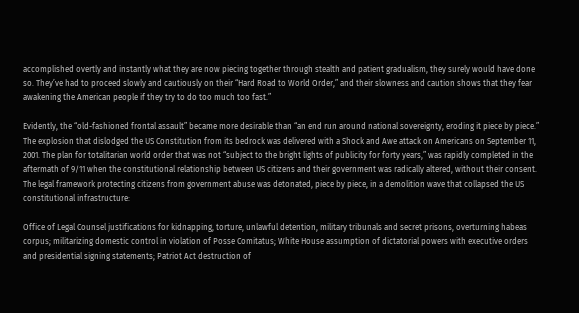accomplished overtly and instantly what they are now piecing together through stealth and patient gradualism, they surely would have done so. They’ve had to proceed slowly and cautiously on their “Hard Road to World Order,” and their slowness and caution shows that they fear awakening the American people if they try to do too much too fast.”

Evidently, the “old-fashioned frontal assault” became more desirable than “an end run around national sovereignty, eroding it piece by piece.” The explosion that dislodged the US Constitution from its bedrock was delivered with a Shock and Awe attack on Americans on September 11, 2001. The plan for totalitarian world order that was not “subject to the bright lights of publicity for forty years,” was rapidly completed in the aftermath of 9/11 when the constitutional relationship between US citizens and their government was radically altered, without their consent. The legal framework protecting citizens from government abuse was detonated, piece by piece, in a demolition wave that collapsed the US constitutional infrastructure:

Office of Legal Counsel justifications for kidnapping, torture, unlawful detention, military tribunals and secret prisons, overturning habeas corpus; militarizing domestic control in violation of Posse Comitatus; White House assumption of dictatorial powers with executive orders and presidential signing statements; Patriot Act destruction of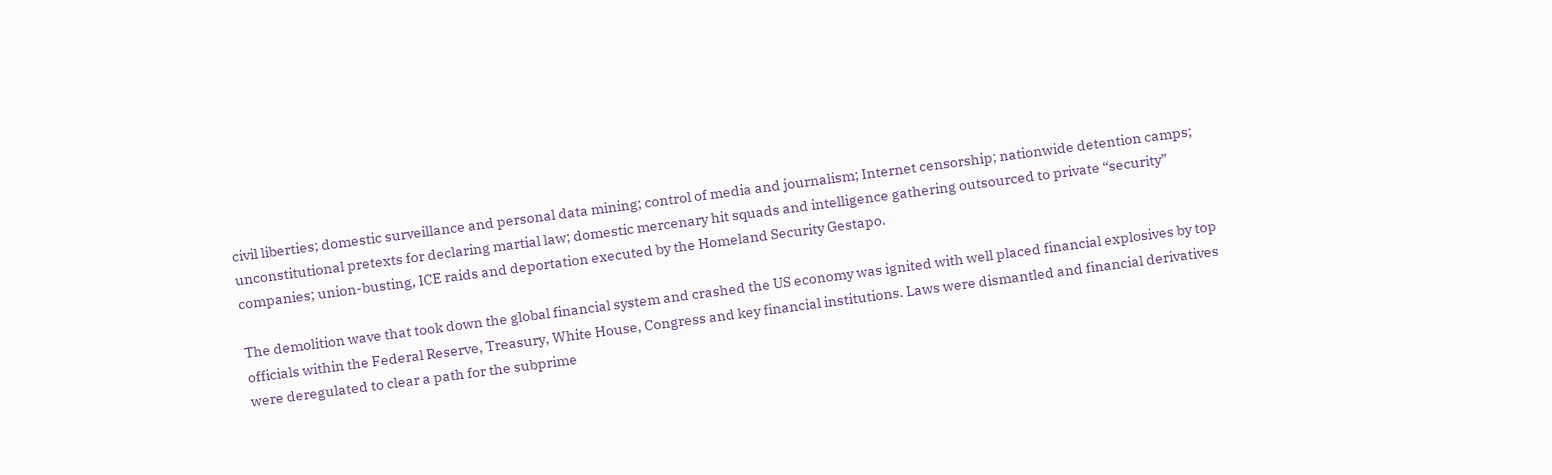civil liberties; domestic surveillance and personal data mining; control of media and journalism; Internet censorship; nationwide detention camps; unconstitutional pretexts for declaring martial law; domestic mercenary hit squads and intelligence gathering outsourced to private “security” companies; union-busting, ICE raids and deportation executed by the Homeland Security Gestapo.

The demolition wave that took down the global financial system and crashed the US economy was ignited with well placed financial explosives by top officials within the Federal Reserve, Treasury, White House, Congress and key financial institutions. Laws were dismantled and financial derivatives were deregulated to clear a path for the subprime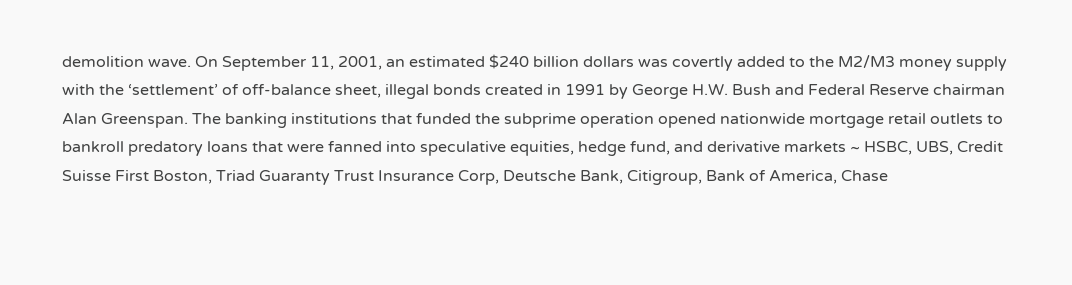demolition wave. On September 11, 2001, an estimated $240 billion dollars was covertly added to the M2/M3 money supply with the ‘settlement’ of off-balance sheet, illegal bonds created in 1991 by George H.W. Bush and Federal Reserve chairman Alan Greenspan. The banking institutions that funded the subprime operation opened nationwide mortgage retail outlets to bankroll predatory loans that were fanned into speculative equities, hedge fund, and derivative markets ~ HSBC, UBS, Credit Suisse First Boston, Triad Guaranty Trust Insurance Corp, Deutsche Bank, Citigroup, Bank of America, Chase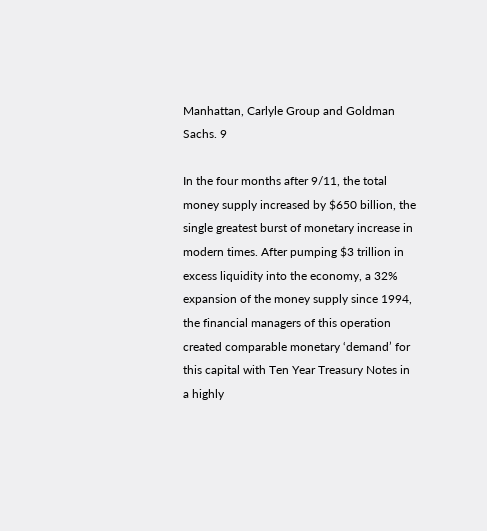Manhattan, Carlyle Group and Goldman Sachs. 9

In the four months after 9/11, the total money supply increased by $650 billion, the single greatest burst of monetary increase in modern times. After pumping $3 trillion in excess liquidity into the economy, a 32% expansion of the money supply since 1994, the financial managers of this operation created comparable monetary ‘demand’ for this capital with Ten Year Treasury Notes in a highly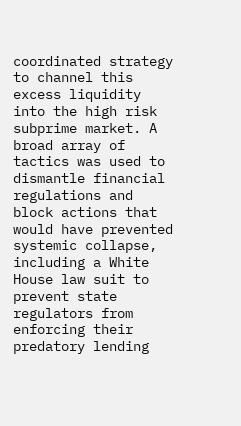coordinated strategy to channel this excess liquidity into the high risk subprime market. A broad array of tactics was used to dismantle financial regulations and block actions that would have prevented systemic collapse, including a White House law suit to prevent state regulators from enforcing their predatory lending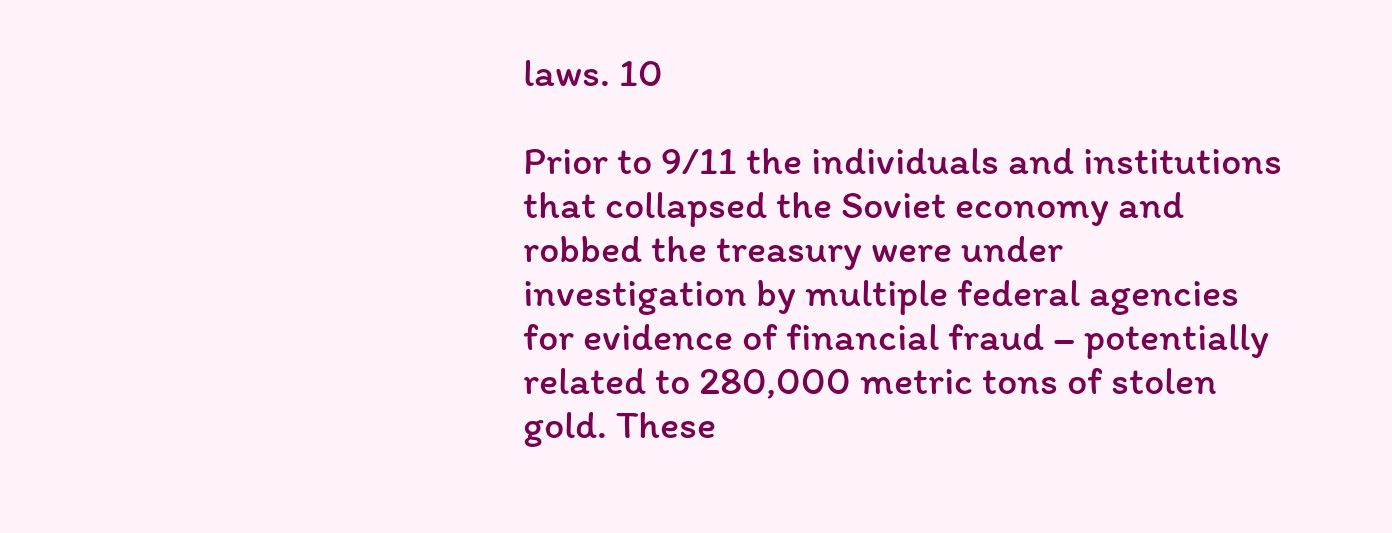laws. 10

Prior to 9/11 the individuals and institutions that collapsed the Soviet economy and robbed the treasury were under investigation by multiple federal agencies for evidence of financial fraud – potentially related to 280,000 metric tons of stolen gold. These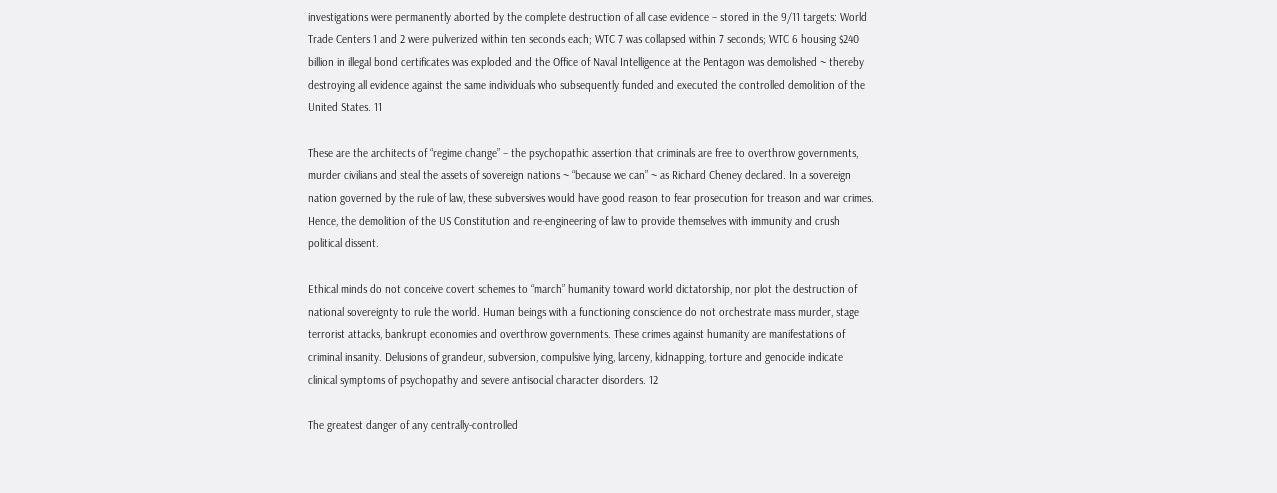investigations were permanently aborted by the complete destruction of all case evidence – stored in the 9/11 targets: World Trade Centers 1 and 2 were pulverized within ten seconds each; WTC 7 was collapsed within 7 seconds; WTC 6 housing $240 billion in illegal bond certificates was exploded and the Office of Naval Intelligence at the Pentagon was demolished ~ thereby destroying all evidence against the same individuals who subsequently funded and executed the controlled demolition of the United States. 11

These are the architects of “regime change” – the psychopathic assertion that criminals are free to overthrow governments, murder civilians and steal the assets of sovereign nations ~ “because we can” ~ as Richard Cheney declared. In a sovereign nation governed by the rule of law, these subversives would have good reason to fear prosecution for treason and war crimes. Hence, the demolition of the US Constitution and re-engineering of law to provide themselves with immunity and crush political dissent.

Ethical minds do not conceive covert schemes to “march” humanity toward world dictatorship, nor plot the destruction of national sovereignty to rule the world. Human beings with a functioning conscience do not orchestrate mass murder, stage terrorist attacks, bankrupt economies and overthrow governments. These crimes against humanity are manifestations of criminal insanity. Delusions of grandeur, subversion, compulsive lying, larceny, kidnapping, torture and genocide indicate clinical symptoms of psychopathy and severe antisocial character disorders. 12

The greatest danger of any centrally-controlled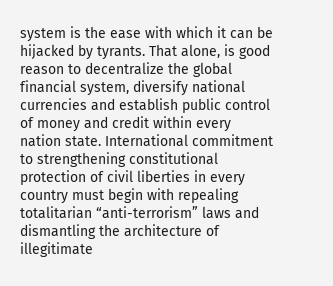system is the ease with which it can be hijacked by tyrants. That alone, is good reason to decentralize the global financial system, diversify national currencies and establish public control of money and credit within every nation state. International commitment to strengthening constitutional protection of civil liberties in every country must begin with repealing totalitarian “anti-terrorism” laws and dismantling the architecture of illegitimate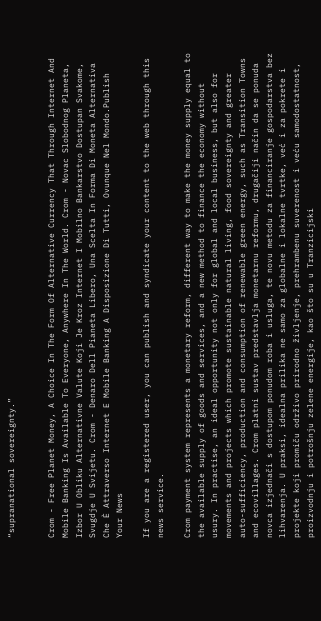“supranational sovereignty.”


Crom - Free Planet Money, A Choice In The Form Of Alternative Currency That Through Internet And Mobile Banking Is Available To Everyone, Anywhere In The World. Crom - Novac Slobodnog Planeta, Izbor U Obliku Alternativne Valute Koji Je Kroz Internet I Mobilno Bankarstvo Dostupan Svakome, Svugdje U Svijetu. Crom - Denaro Dell Pianeta Libero, Una Scelta In Forma Di Moneta Alternativa Che È Attraverso Internet E Mobile Banking A Disposizione Di Tutti, Ovunque Nel Mondo.Publish Your News

If you are a registered user, you can publish and syndicate your content to the web through this news service.

Crom payment system represents a monetary reform, different way to make the money supply equal to the available supply of goods and services, and a new method to finance the economy without usury. In practise, an ideal opportunity not only for global and local business, but also for movements and projects which promote sustainable natural living, food sovereignty and greater auto-sufficiency, production and consumption of renewable green energy, such as Transition Towns and ecovillages. Crom platni sustav predstavlja monetarnu reformu, drugačiji način da se ponuda novca izjednači s dostupom ponudom roba i usluga, te novu metodu za financiranje gospodarstva bez lihvarenja. U praksi, idealna prilika ne samo za globalne i lokalne tvrtke, već i za pokrete i projekte koji promiču održivo prirodno življenje, prehrambenu suverenost i veću samodostatnost, proizvodnju i potrošnju zelene energije, kao što su u Tranzicijski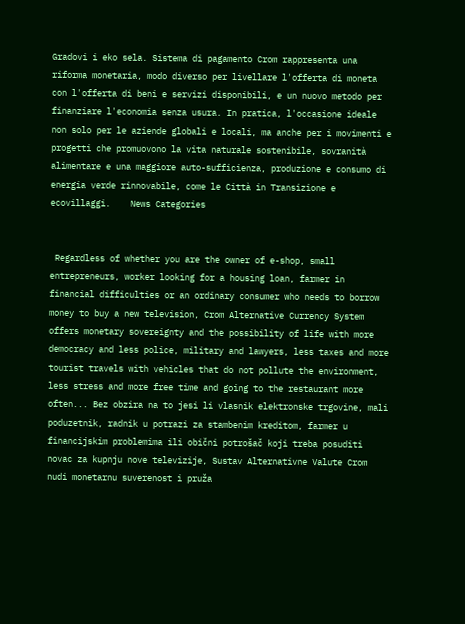Gradovi i eko sela. Sistema di pagamento Crom rappresenta una riforma monetaria, modo diverso per livellare l'offerta di moneta con l'offerta di beni e servizi disponibili, e un nuovo metodo per finanziare l'economia senza usura. In pratica, l'occasione ideale non solo per le aziende globali e locali, ma anche per i movimenti e progetti che promuovono la vita naturale sostenibile, sovranità alimentare e una maggiore auto-sufficienza, produzione e consumo di energia verde rinnovabile, come le Città in Transizione e ecovillaggi.    News Categories


 Regardless of whether you are the owner of e-shop, small entrepreneurs, worker looking for a housing loan, farmer in financial difficulties or an ordinary consumer who needs to borrow money to buy a new television, Crom Alternative Currency System offers monetary sovereignty and the possibility of life with more democracy and less police, military and lawyers, less taxes and more tourist travels with vehicles that do not pollute the environment, less stress and more free time and going to the restaurant more often... Bez obzira na to jesi li vlasnik elektronske trgovine, mali poduzetnik, radnik u potrazi za stambenim kreditom, farmer u financijskim problemima ili obični potrošač koji treba posuditi novac za kupnju nove televizije, Sustav Alternativne Valute Crom nudi monetarnu suverenost i pruža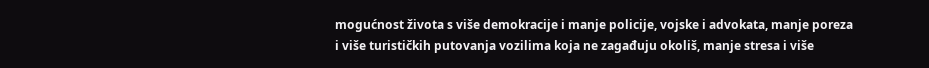mogućnost života s više demokracije i manje policije, vojske i advokata, manje poreza i više turističkih putovanja vozilima koja ne zagađuju okoliš, manje stresa i više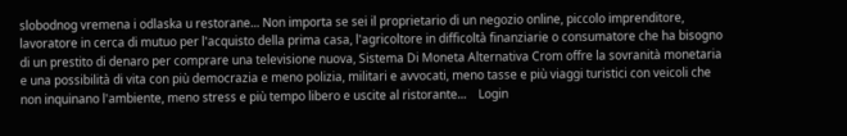slobodnog vremena i odlaska u restorane... Non importa se sei il proprietario di un negozio online, piccolo imprenditore, lavoratore in cerca di mutuo per l'acquisto della prima casa, l'agricoltore in difficoltà finanziarie o consumatore che ha bisogno di un prestito di denaro per comprare una televisione nuova, Sistema Di Moneta Alternativa Crom offre la sovranità monetaria e una possibilità di vita con più democrazia e meno polizia, militari e avvocati, meno tasse e più viaggi turistici con veicoli che non inquinano l'ambiente, meno stress e più tempo libero e uscite al ristorante...    Login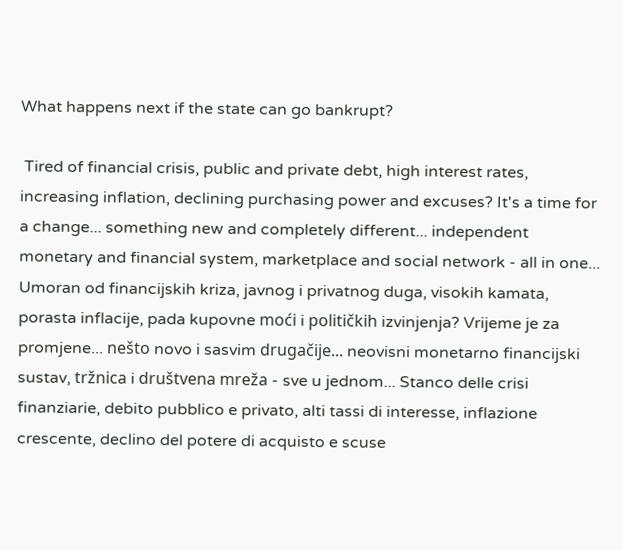What happens next if the state can go bankrupt?

 Tired of financial crisis, public and private debt, high interest rates, increasing inflation, declining purchasing power and excuses? It's a time for a change... something new and completely different... independent monetary and financial system, marketplace and social network - all in one... Umoran od financijskih kriza, javnog i privatnog duga, visokih kamata, porasta inflacije, pada kupovne moći i političkih izvinjenja? Vrijeme je za promjene... nešto novo i sasvim drugačije... neovisni monetarno financijski sustav, tržnica i društvena mreža - sve u jednom... Stanco delle crisi finanziarie, debito pubblico e privato, alti tassi di interesse, inflazione crescente, declino del potere di acquisto e scuse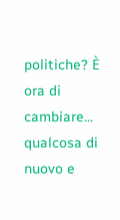politiche? È ora di cambiare... qualcosa di nuovo e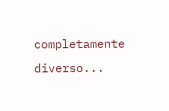completamente diverso...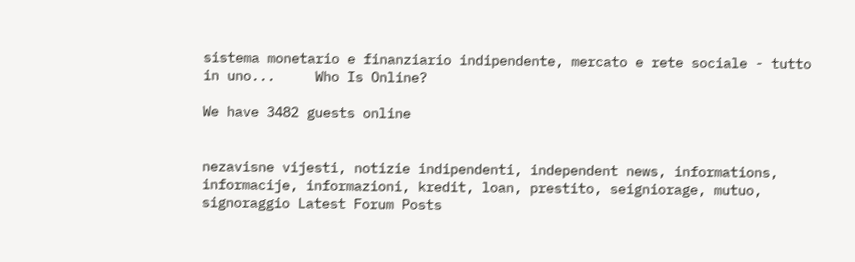sistema monetario e finanziario indipendente, mercato e rete sociale - tutto in uno...     Who Is Online?

We have 3482 guests online


nezavisne vijesti, notizie indipendenti, independent news, informations, informacije, informazioni, kredit, loan, prestito, seigniorage, mutuo, signoraggio Latest Forum Posts